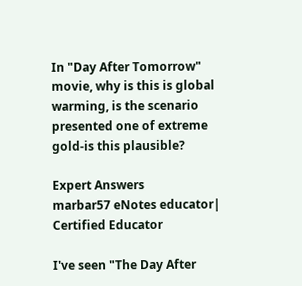In "Day After Tomorrow" movie, why is this is global warming, is the scenario presented one of extreme gold-is this plausible?

Expert Answers
marbar57 eNotes educator| Certified Educator

I've seen "The Day After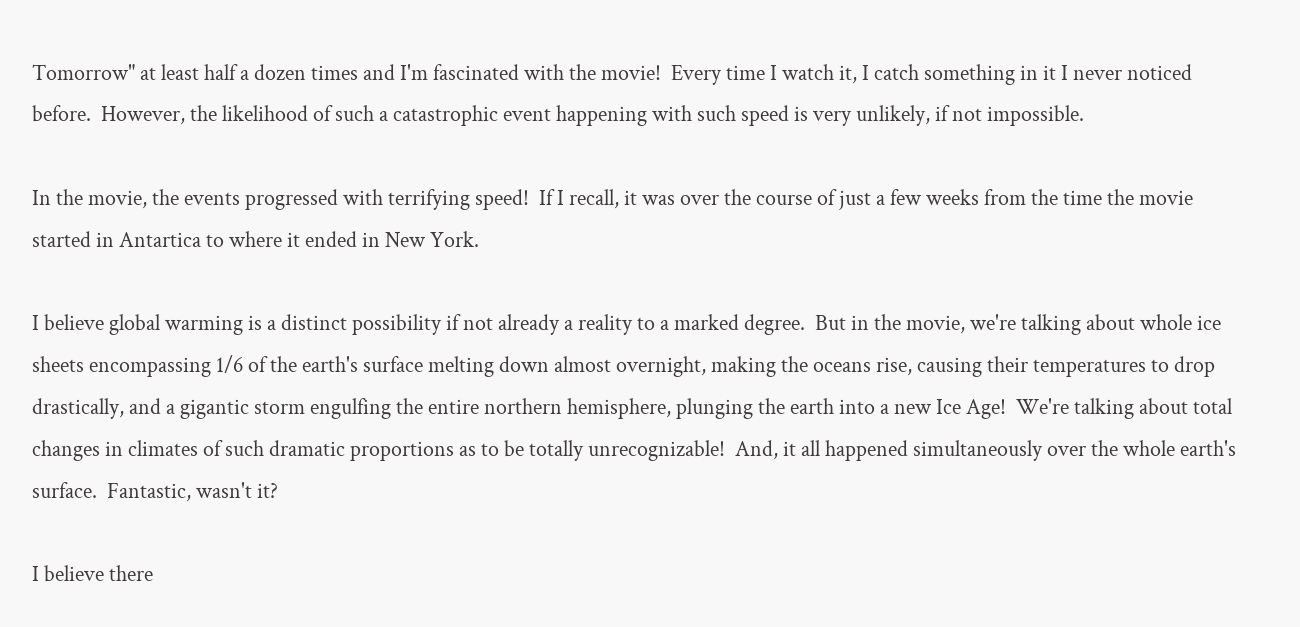Tomorrow" at least half a dozen times and I'm fascinated with the movie!  Every time I watch it, I catch something in it I never noticed before.  However, the likelihood of such a catastrophic event happening with such speed is very unlikely, if not impossible.

In the movie, the events progressed with terrifying speed!  If I recall, it was over the course of just a few weeks from the time the movie started in Antartica to where it ended in New York.

I believe global warming is a distinct possibility if not already a reality to a marked degree.  But in the movie, we're talking about whole ice sheets encompassing 1/6 of the earth's surface melting down almost overnight, making the oceans rise, causing their temperatures to drop drastically, and a gigantic storm engulfing the entire northern hemisphere, plunging the earth into a new Ice Age!  We're talking about total changes in climates of such dramatic proportions as to be totally unrecognizable!  And, it all happened simultaneously over the whole earth's surface.  Fantastic, wasn't it?

I believe there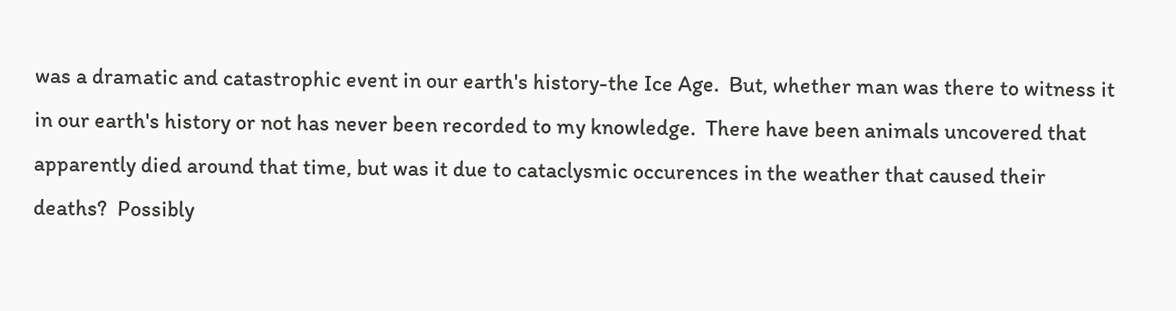was a dramatic and catastrophic event in our earth's history-the Ice Age.  But, whether man was there to witness it in our earth's history or not has never been recorded to my knowledge.  There have been animals uncovered that apparently died around that time, but was it due to cataclysmic occurences in the weather that caused their deaths?  Possibly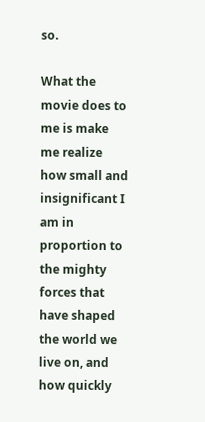so.

What the movie does to me is make me realize how small and insignificant I am in proportion to the mighty forces that have shaped the world we live on, and how quickly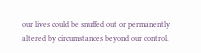our lives could be snuffed out or permanently altered by circumstances beyond our control.